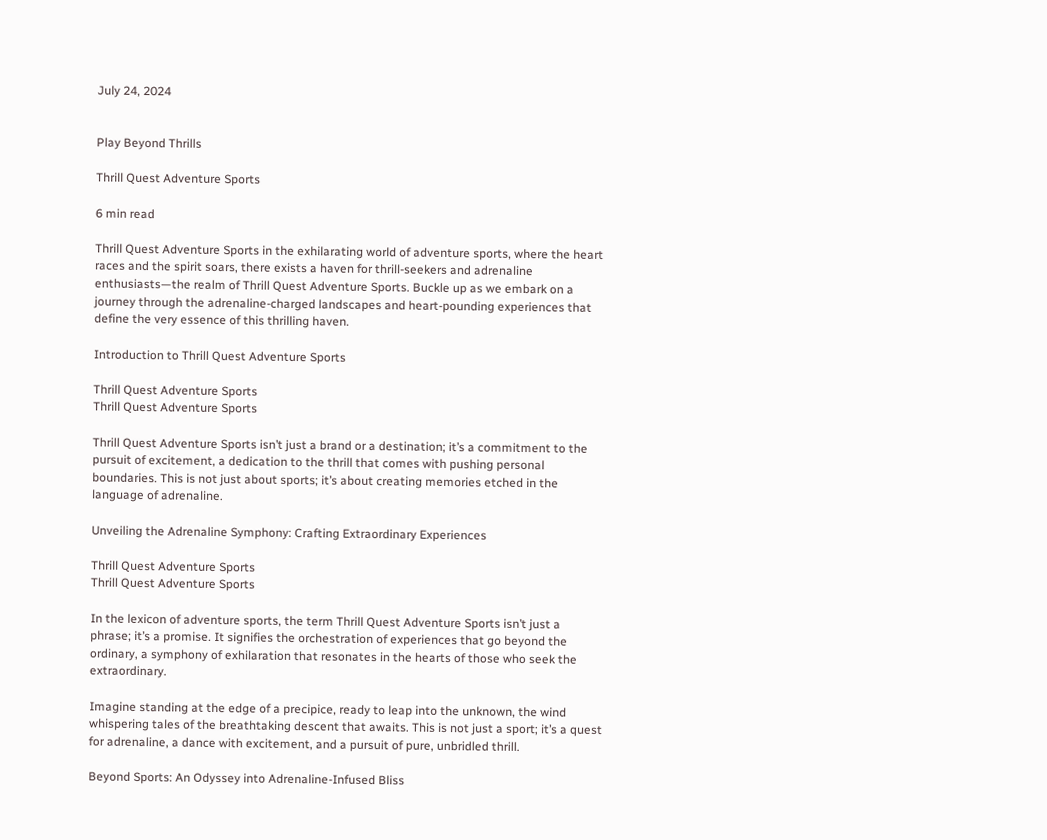July 24, 2024


Play Beyond Thrills

Thrill Quest Adventure Sports

6 min read

Thrill Quest Adventure Sports in the exhilarating world of adventure sports, where the heart races and the spirit soars, there exists a haven for thrill-seekers and adrenaline enthusiasts—the realm of Thrill Quest Adventure Sports. Buckle up as we embark on a journey through the adrenaline-charged landscapes and heart-pounding experiences that define the very essence of this thrilling haven.

Introduction to Thrill Quest Adventure Sports

Thrill Quest Adventure Sports
Thrill Quest Adventure Sports

Thrill Quest Adventure Sports isn’t just a brand or a destination; it’s a commitment to the pursuit of excitement, a dedication to the thrill that comes with pushing personal boundaries. This is not just about sports; it’s about creating memories etched in the language of adrenaline.

Unveiling the Adrenaline Symphony: Crafting Extraordinary Experiences

Thrill Quest Adventure Sports
Thrill Quest Adventure Sports

In the lexicon of adventure sports, the term Thrill Quest Adventure Sports isn’t just a phrase; it’s a promise. It signifies the orchestration of experiences that go beyond the ordinary, a symphony of exhilaration that resonates in the hearts of those who seek the extraordinary.

Imagine standing at the edge of a precipice, ready to leap into the unknown, the wind whispering tales of the breathtaking descent that awaits. This is not just a sport; it’s a quest for adrenaline, a dance with excitement, and a pursuit of pure, unbridled thrill.

Beyond Sports: An Odyssey into Adrenaline-Infused Bliss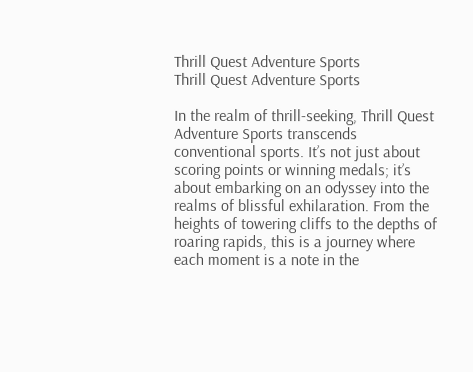Thrill Quest Adventure Sports
Thrill Quest Adventure Sports

In the realm of thrill-seeking, Thrill Quest Adventure Sports transcends conventional sports. It’s not just about scoring points or winning medals; it’s about embarking on an odyssey into the realms of blissful exhilaration. From the heights of towering cliffs to the depths of roaring rapids, this is a journey where each moment is a note in the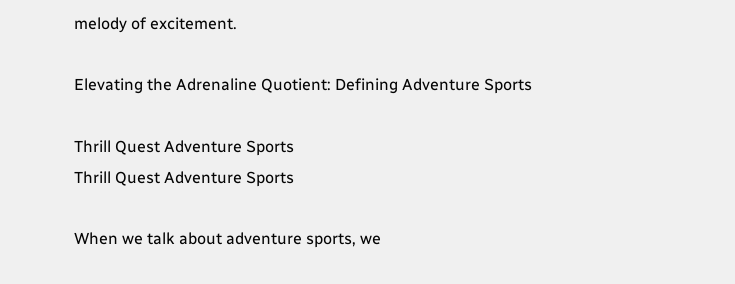melody of excitement.

Elevating the Adrenaline Quotient: Defining Adventure Sports

Thrill Quest Adventure Sports
Thrill Quest Adventure Sports

When we talk about adventure sports, we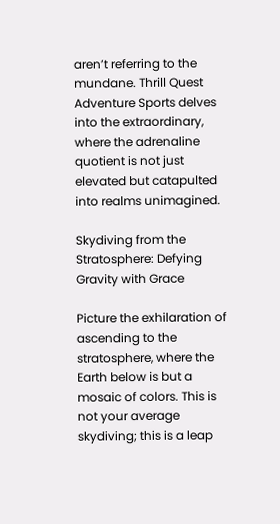aren’t referring to the mundane. Thrill Quest Adventure Sports delves into the extraordinary, where the adrenaline quotient is not just elevated but catapulted into realms unimagined.

Skydiving from the Stratosphere: Defying Gravity with Grace

Picture the exhilaration of ascending to the stratosphere, where the Earth below is but a mosaic of colors. This is not your average skydiving; this is a leap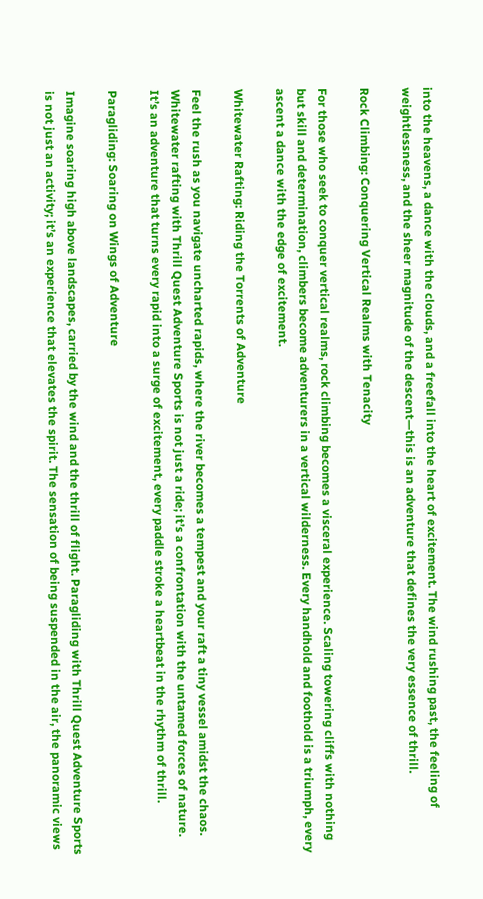into the heavens, a dance with the clouds, and a freefall into the heart of excitement. The wind rushing past, the feeling of weightlessness, and the sheer magnitude of the descent—this is an adventure that defines the very essence of thrill.

Rock Climbing: Conquering Vertical Realms with Tenacity

For those who seek to conquer vertical realms, rock climbing becomes a visceral experience. Scaling towering cliffs with nothing but skill and determination, climbers become adventurers in a vertical wilderness. Every handhold and foothold is a triumph, every ascent a dance with the edge of excitement.

Whitewater Rafting: Riding the Torrents of Adventure

Feel the rush as you navigate uncharted rapids, where the river becomes a tempest and your raft a tiny vessel amidst the chaos. Whitewater rafting with Thrill Quest Adventure Sports is not just a ride; it’s a confrontation with the untamed forces of nature. It’s an adventure that turns every rapid into a surge of excitement, every paddle stroke a heartbeat in the rhythm of thrill.

Paragliding: Soaring on Wings of Adventure

Imagine soaring high above landscapes, carried by the wind and the thrill of flight. Paragliding with Thrill Quest Adventure Sports is not just an activity; it’s an experience that elevates the spirit. The sensation of being suspended in the air, the panoramic views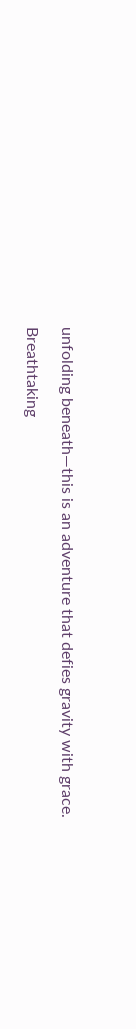unfolding beneath—this is an adventure that defies gravity with grace.

Breathtaking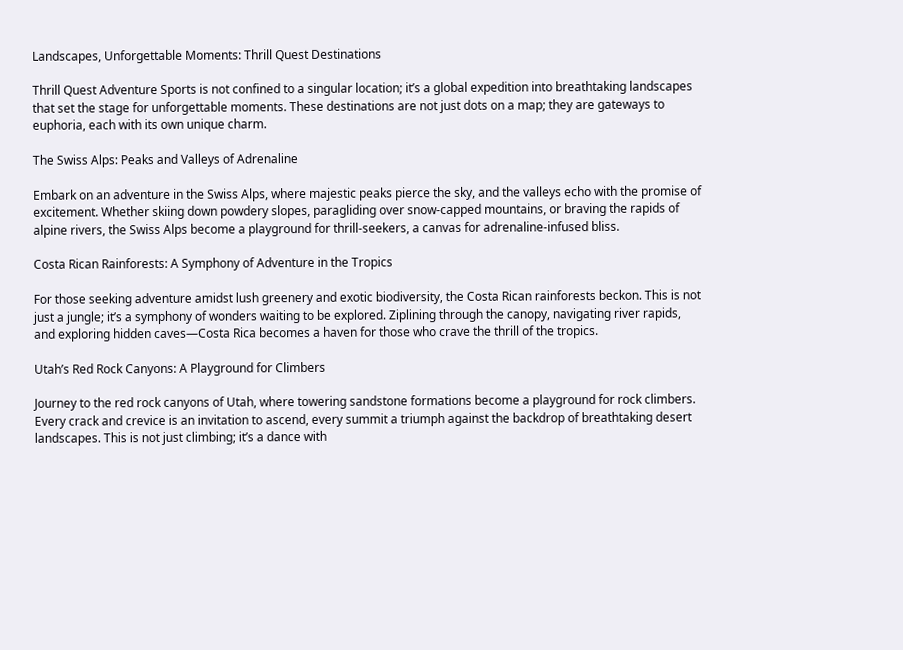Landscapes, Unforgettable Moments: Thrill Quest Destinations

Thrill Quest Adventure Sports is not confined to a singular location; it’s a global expedition into breathtaking landscapes that set the stage for unforgettable moments. These destinations are not just dots on a map; they are gateways to euphoria, each with its own unique charm.

The Swiss Alps: Peaks and Valleys of Adrenaline

Embark on an adventure in the Swiss Alps, where majestic peaks pierce the sky, and the valleys echo with the promise of excitement. Whether skiing down powdery slopes, paragliding over snow-capped mountains, or braving the rapids of alpine rivers, the Swiss Alps become a playground for thrill-seekers, a canvas for adrenaline-infused bliss.

Costa Rican Rainforests: A Symphony of Adventure in the Tropics

For those seeking adventure amidst lush greenery and exotic biodiversity, the Costa Rican rainforests beckon. This is not just a jungle; it’s a symphony of wonders waiting to be explored. Ziplining through the canopy, navigating river rapids, and exploring hidden caves—Costa Rica becomes a haven for those who crave the thrill of the tropics.

Utah’s Red Rock Canyons: A Playground for Climbers

Journey to the red rock canyons of Utah, where towering sandstone formations become a playground for rock climbers. Every crack and crevice is an invitation to ascend, every summit a triumph against the backdrop of breathtaking desert landscapes. This is not just climbing; it’s a dance with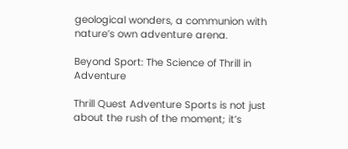geological wonders, a communion with nature’s own adventure arena.

Beyond Sport: The Science of Thrill in Adventure

Thrill Quest Adventure Sports is not just about the rush of the moment; it’s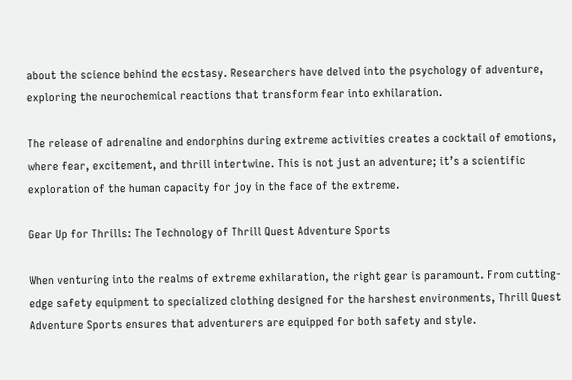about the science behind the ecstasy. Researchers have delved into the psychology of adventure, exploring the neurochemical reactions that transform fear into exhilaration.

The release of adrenaline and endorphins during extreme activities creates a cocktail of emotions, where fear, excitement, and thrill intertwine. This is not just an adventure; it’s a scientific exploration of the human capacity for joy in the face of the extreme.

Gear Up for Thrills: The Technology of Thrill Quest Adventure Sports

When venturing into the realms of extreme exhilaration, the right gear is paramount. From cutting-edge safety equipment to specialized clothing designed for the harshest environments, Thrill Quest Adventure Sports ensures that adventurers are equipped for both safety and style.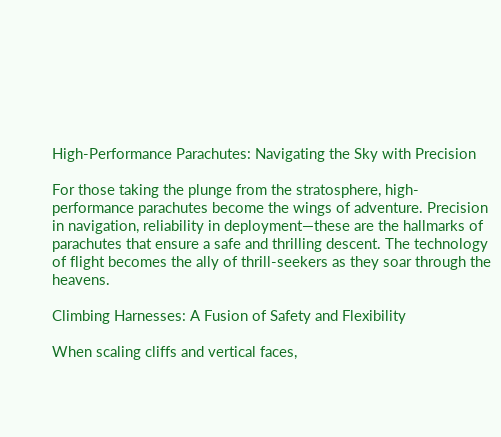High-Performance Parachutes: Navigating the Sky with Precision

For those taking the plunge from the stratosphere, high-performance parachutes become the wings of adventure. Precision in navigation, reliability in deployment—these are the hallmarks of parachutes that ensure a safe and thrilling descent. The technology of flight becomes the ally of thrill-seekers as they soar through the heavens.

Climbing Harnesses: A Fusion of Safety and Flexibility

When scaling cliffs and vertical faces,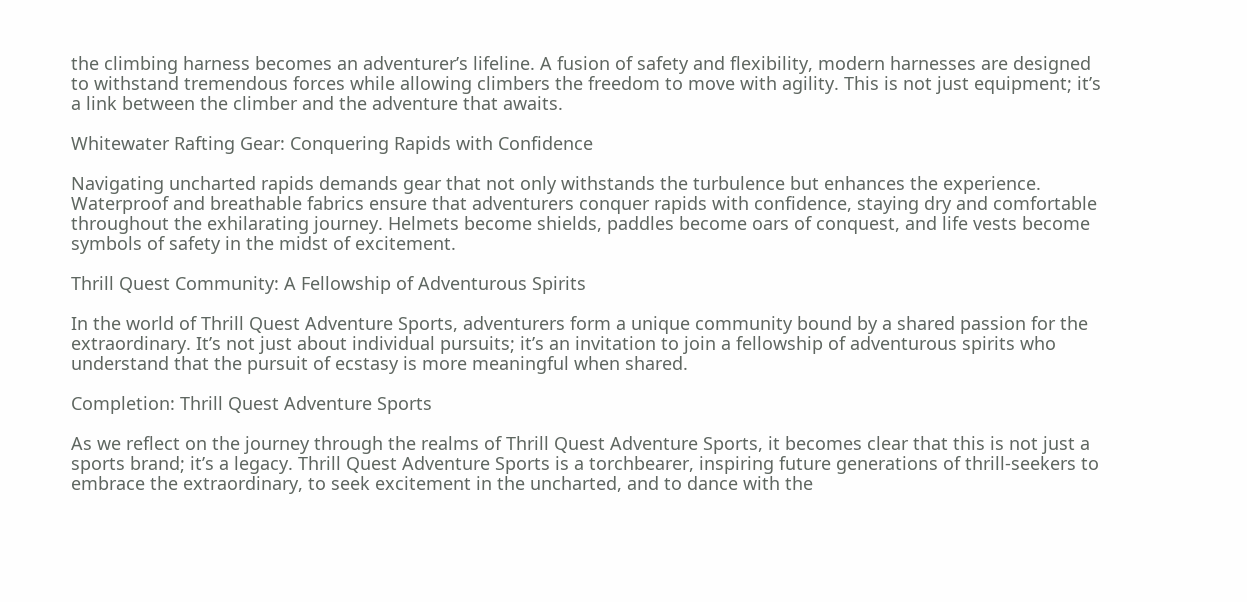the climbing harness becomes an adventurer’s lifeline. A fusion of safety and flexibility, modern harnesses are designed to withstand tremendous forces while allowing climbers the freedom to move with agility. This is not just equipment; it’s a link between the climber and the adventure that awaits.

Whitewater Rafting Gear: Conquering Rapids with Confidence

Navigating uncharted rapids demands gear that not only withstands the turbulence but enhances the experience. Waterproof and breathable fabrics ensure that adventurers conquer rapids with confidence, staying dry and comfortable throughout the exhilarating journey. Helmets become shields, paddles become oars of conquest, and life vests become symbols of safety in the midst of excitement.

Thrill Quest Community: A Fellowship of Adventurous Spirits

In the world of Thrill Quest Adventure Sports, adventurers form a unique community bound by a shared passion for the extraordinary. It’s not just about individual pursuits; it’s an invitation to join a fellowship of adventurous spirits who understand that the pursuit of ecstasy is more meaningful when shared.

Completion: Thrill Quest Adventure Sports

As we reflect on the journey through the realms of Thrill Quest Adventure Sports, it becomes clear that this is not just a sports brand; it’s a legacy. Thrill Quest Adventure Sports is a torchbearer, inspiring future generations of thrill-seekers to embrace the extraordinary, to seek excitement in the uncharted, and to dance with the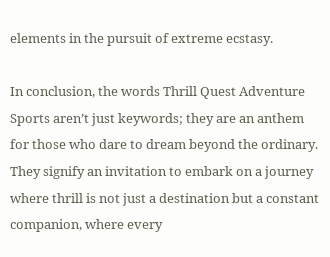elements in the pursuit of extreme ecstasy.

In conclusion, the words Thrill Quest Adventure Sports aren’t just keywords; they are an anthem for those who dare to dream beyond the ordinary. They signify an invitation to embark on a journey where thrill is not just a destination but a constant companion, where every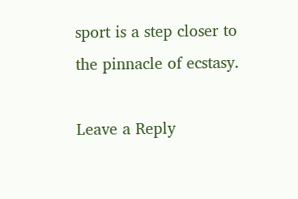sport is a step closer to the pinnacle of ecstasy.

Leave a Reply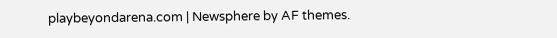playbeyondarena.com | Newsphere by AF themes.